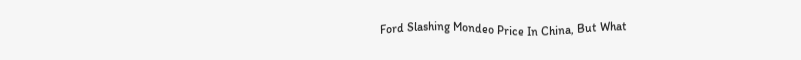Ford Slashing Mondeo Price In China, But What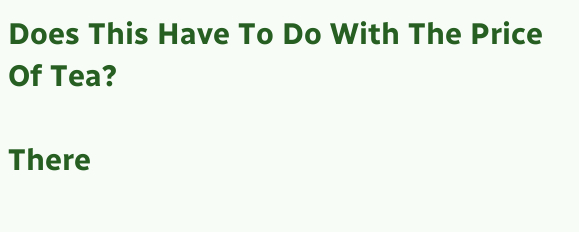Does This Have To Do With The Price Of Tea?

There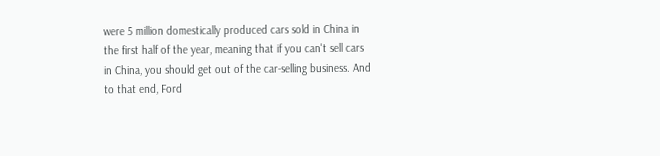were 5 million domestically produced cars sold in China in the first half of the year, meaning that if you can't sell cars in China, you should get out of the car-selling business. And to that end, Ford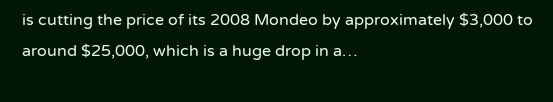is cutting the price of its 2008 Mondeo by approximately $3,000 to around $25,000, which is a huge drop in a…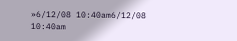»6/12/08 10:40am6/12/08 10:40am